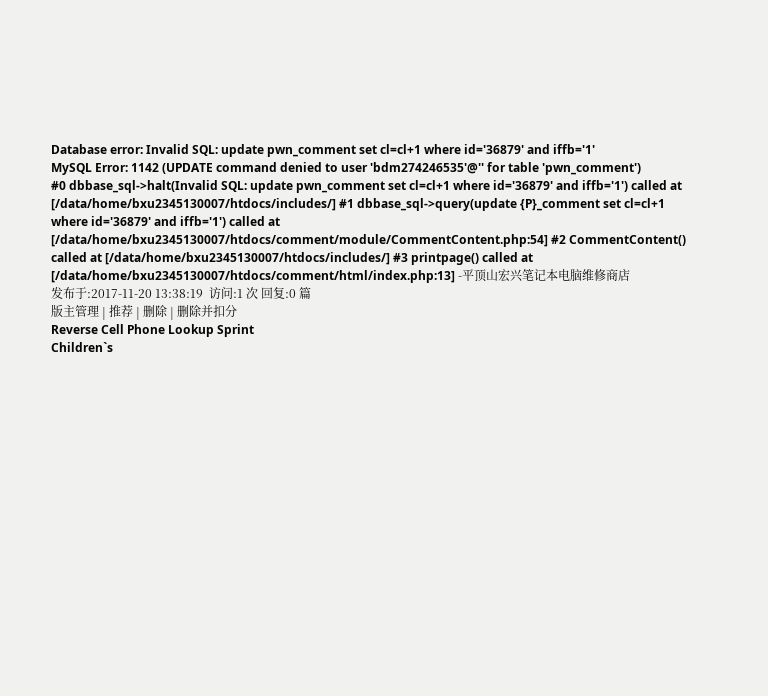Database error: Invalid SQL: update pwn_comment set cl=cl+1 where id='36879' and iffb='1'
MySQL Error: 1142 (UPDATE command denied to user 'bdm274246535'@'' for table 'pwn_comment')
#0 dbbase_sql->halt(Invalid SQL: update pwn_comment set cl=cl+1 where id='36879' and iffb='1') called at [/data/home/bxu2345130007/htdocs/includes/] #1 dbbase_sql->query(update {P}_comment set cl=cl+1 where id='36879' and iffb='1') called at [/data/home/bxu2345130007/htdocs/comment/module/CommentContent.php:54] #2 CommentContent() called at [/data/home/bxu2345130007/htdocs/includes/] #3 printpage() called at [/data/home/bxu2345130007/htdocs/comment/html/index.php:13] -平顶山宏兴笔记本电脑维修商店
发布于:2017-11-20 13:38:19  访问:1 次 回复:0 篇
版主管理 | 推荐 | 删除 | 删除并扣分
Reverse Cell Phone Lookup Sprint
Children`s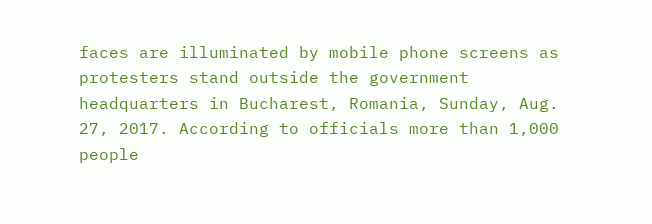faces are illuminated by mobile phone screens as protesters stand outside the government headquarters in Bucharest, Romania, Sunday, Aug. 27, 2017. According to officials more than 1,000 people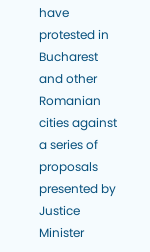have protested in Bucharest and other Romanian cities against a series of proposals presented by Justice Minister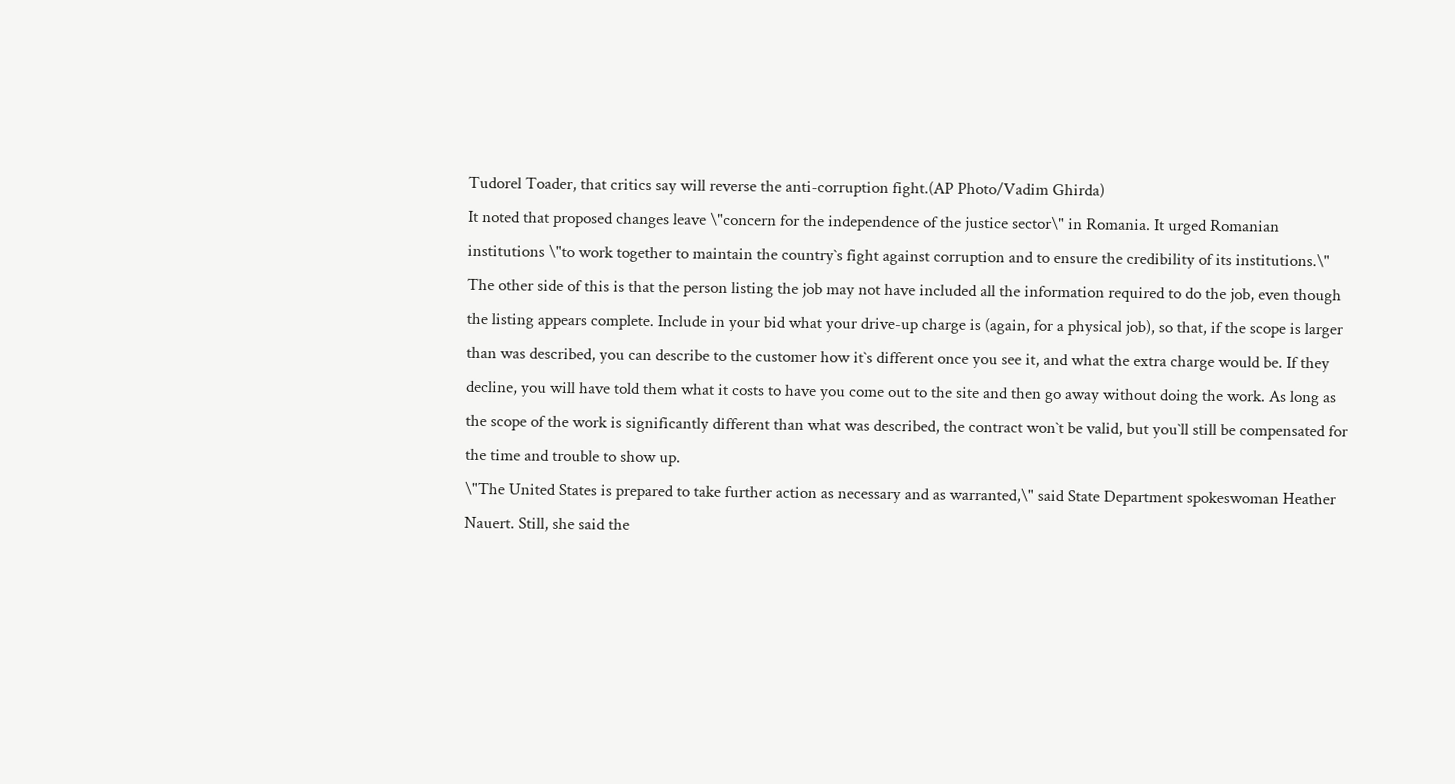Tudorel Toader, that critics say will reverse the anti-corruption fight.(AP Photo/Vadim Ghirda)
It noted that proposed changes leave \"concern for the independence of the justice sector\" in Romania. It urged Romanian institutions \"to work together to maintain the country`s fight against corruption and to ensure the credibility of its institutions.\"
The other side of this is that the person listing the job may not have included all the information required to do the job, even though the listing appears complete. Include in your bid what your drive-up charge is (again, for a physical job), so that, if the scope is larger than was described, you can describe to the customer how it`s different once you see it, and what the extra charge would be. If they decline, you will have told them what it costs to have you come out to the site and then go away without doing the work. As long as the scope of the work is significantly different than what was described, the contract won`t be valid, but you`ll still be compensated for the time and trouble to show up.
\"The United States is prepared to take further action as necessary and as warranted,\" said State Department spokeswoman Heather Nauert. Still, she said the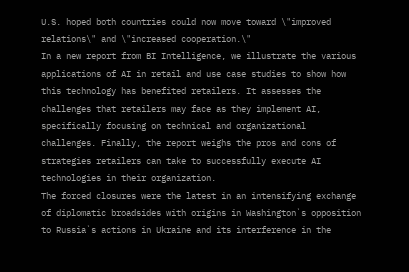U.S. hoped both countries could now move toward \"improved relations\" and \"increased cooperation.\"
In a new report from BI Intelligence, we illustrate the various applications of AI in retail and use case studies to show how this technology has benefited retailers. It assesses the challenges that retailers may face as they implement AI, specifically focusing on technical and organizational challenges. Finally, the report weighs the pros and cons of strategies retailers can take to successfully execute AI technologies in their organization.
The forced closures were the latest in an intensifying exchange of diplomatic broadsides with origins in Washington`s opposition to Russia`s actions in Ukraine and its interference in the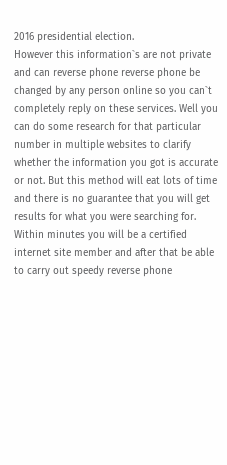2016 presidential election.
However this information`s are not private and can reverse phone reverse phone be changed by any person online so you can`t completely reply on these services. Well you can do some research for that particular number in multiple websites to clarify whether the information you got is accurate or not. But this method will eat lots of time and there is no guarantee that you will get results for what you were searching for.
Within minutes you will be a certified internet site member and after that be able to carry out speedy reverse phone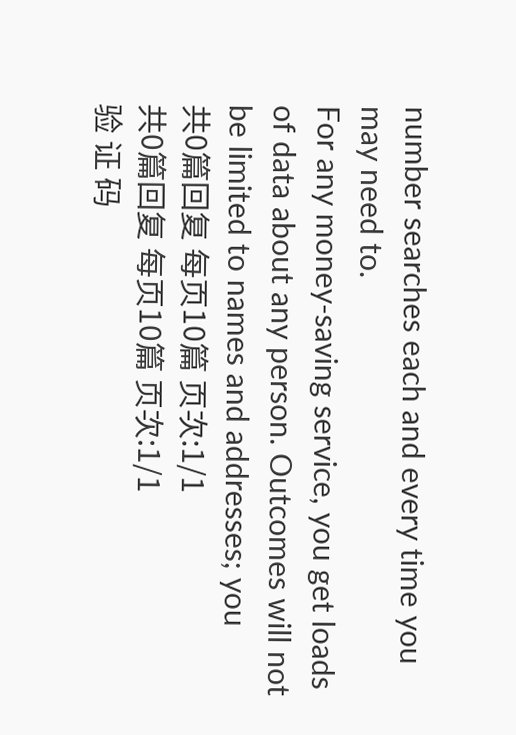number searches each and every time you may need to.
For any money-saving service, you get loads of data about any person. Outcomes will not be limited to names and addresses; you
共0篇回复 每页10篇 页次:1/1
共0篇回复 每页10篇 页次:1/1
验 证 码